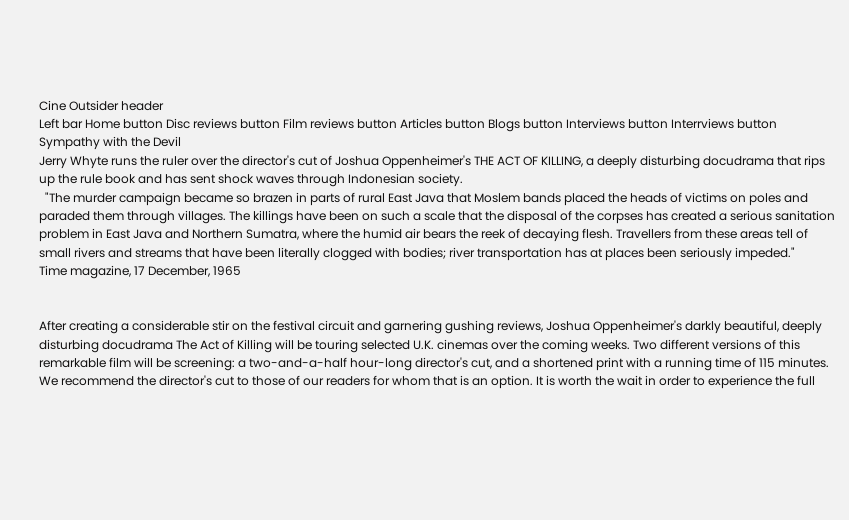Cine Outsider header
Left bar Home button Disc reviews button Film reviews button Articles button Blogs button Interviews button Interrviews button
Sympathy with the Devil
Jerry Whyte runs the ruler over the director's cut of Joshua Oppenheimer's THE ACT OF KILLING, a deeply disturbing docudrama that rips up the rule book and has sent shock waves through Indonesian society.
  "The murder campaign became so brazen in parts of rural East Java that Moslem bands placed the heads of victims on poles and paraded them through villages. The killings have been on such a scale that the disposal of the corpses has created a serious sanitation problem in East Java and Northern Sumatra, where the humid air bears the reek of decaying flesh. Travellers from these areas tell of small rivers and streams that have been literally clogged with bodies; river transportation has at places been seriously impeded."
Time magazine, 17 December, 1965


After creating a considerable stir on the festival circuit and garnering gushing reviews, Joshua Oppenheimer's darkly beautiful, deeply disturbing docudrama The Act of Killing will be touring selected U.K. cinemas over the coming weeks. Two different versions of this remarkable film will be screening: a two-and-a-half hour-long director's cut, and a shortened print with a running time of 115 minutes. We recommend the director's cut to those of our readers for whom that is an option. It is worth the wait in order to experience the full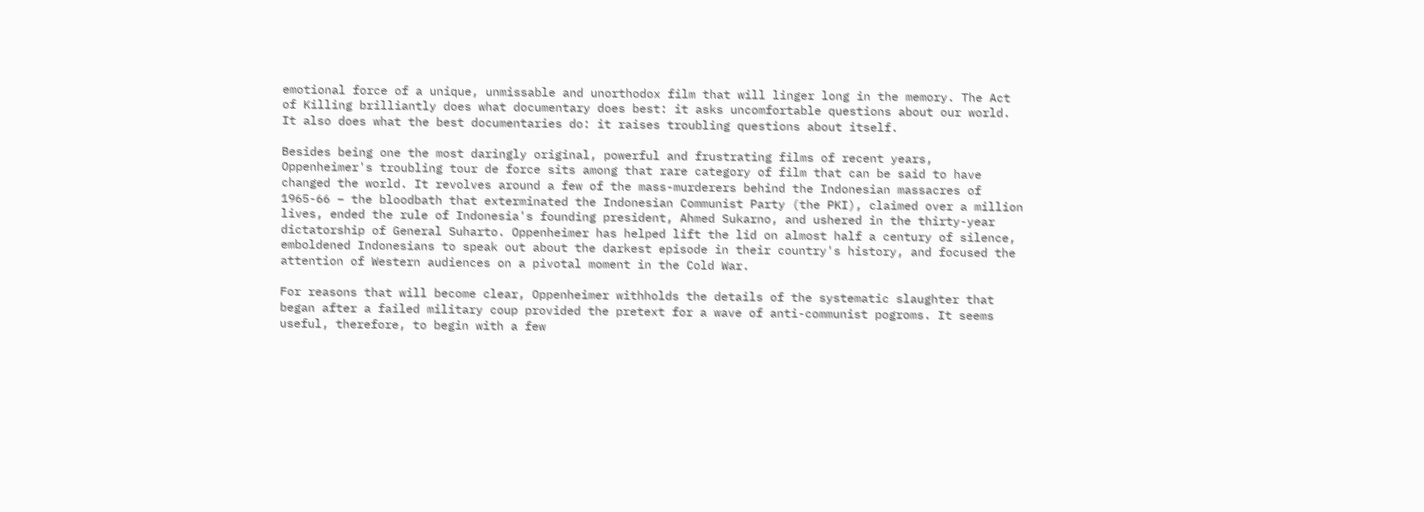emotional force of a unique, unmissable and unorthodox film that will linger long in the memory. The Act of Killing brilliantly does what documentary does best: it asks uncomfortable questions about our world. It also does what the best documentaries do: it raises troubling questions about itself.

Besides being one the most daringly original, powerful and frustrating films of recent years, Oppenheimer's troubling tour de force sits among that rare category of film that can be said to have changed the world. It revolves around a few of the mass-murderers behind the Indonesian massacres of 1965-66 – the bloodbath that exterminated the Indonesian Communist Party (the PKI), claimed over a million lives, ended the rule of Indonesia's founding president, Ahmed Sukarno, and ushered in the thirty-year dictatorship of General Suharto. Oppenheimer has helped lift the lid on almost half a century of silence, emboldened Indonesians to speak out about the darkest episode in their country's history, and focused the attention of Western audiences on a pivotal moment in the Cold War.

For reasons that will become clear, Oppenheimer withholds the details of the systematic slaughter that began after a failed military coup provided the pretext for a wave of anti-communist pogroms. It seems useful, therefore, to begin with a few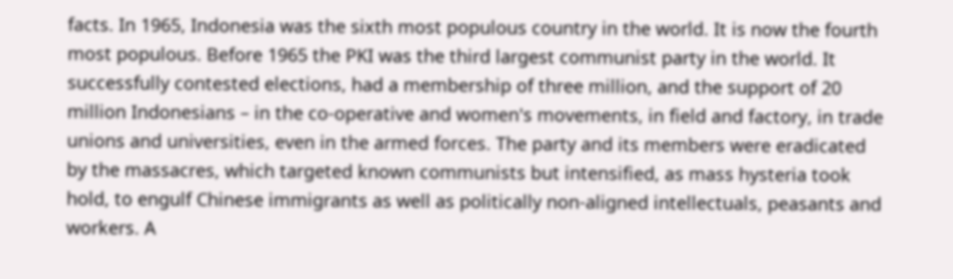facts. In 1965, Indonesia was the sixth most populous country in the world. It is now the fourth most populous. Before 1965 the PKI was the third largest communist party in the world. It successfully contested elections, had a membership of three million, and the support of 20 million Indonesians – in the co-operative and women's movements, in field and factory, in trade unions and universities, even in the armed forces. The party and its members were eradicated by the massacres, which targeted known communists but intensified, as mass hysteria took hold, to engulf Chinese immigrants as well as politically non-aligned intellectuals, peasants and workers. A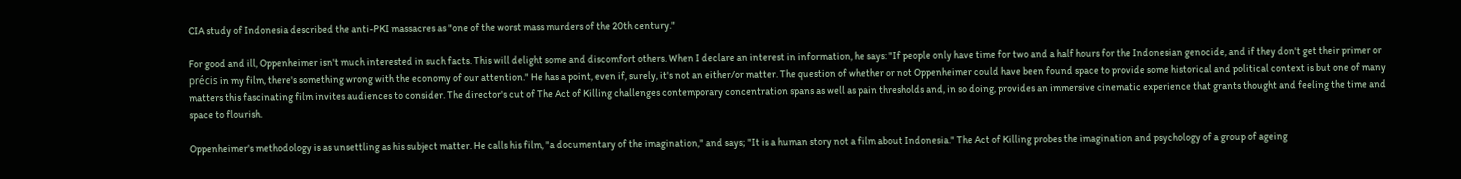CIA study of Indonesia described the anti-PKI massacres as "one of the worst mass murders of the 20th century."

For good and ill, Oppenheimer isn't much interested in such facts. This will delight some and discomfort others. When I declare an interest in information, he says: "If people only have time for two and a half hours for the Indonesian genocide, and if they don't get their primer or précis in my film, there's something wrong with the economy of our attention." He has a point, even if, surely, it's not an either/or matter. The question of whether or not Oppenheimer could have been found space to provide some historical and political context is but one of many matters this fascinating film invites audiences to consider. The director's cut of The Act of Killing challenges contemporary concentration spans as well as pain thresholds and, in so doing, provides an immersive cinematic experience that grants thought and feeling the time and space to flourish.

Oppenheimer's methodology is as unsettling as his subject matter. He calls his film, "a documentary of the imagination," and says; "It is a human story not a film about Indonesia." The Act of Killing probes the imagination and psychology of a group of ageing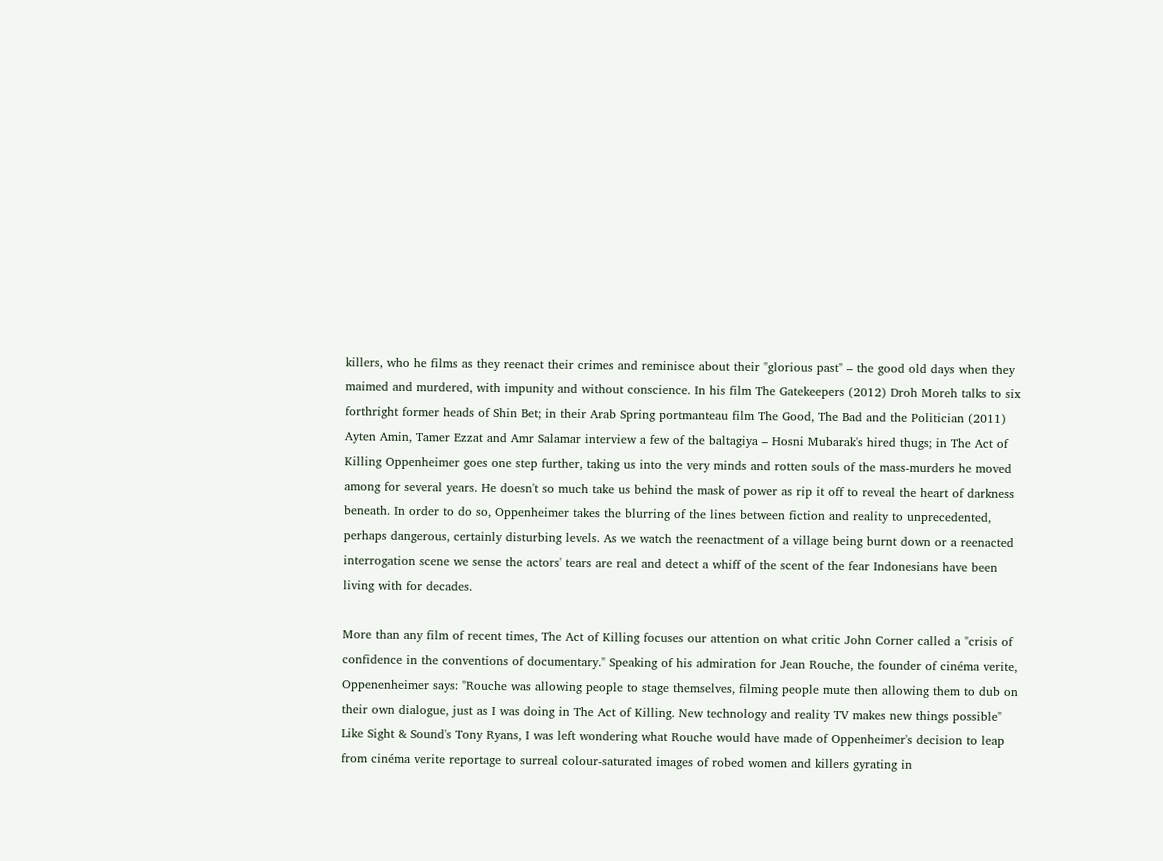killers, who he films as they reenact their crimes and reminisce about their "glorious past" – the good old days when they maimed and murdered, with impunity and without conscience. In his film The Gatekeepers (2012) Droh Moreh talks to six forthright former heads of Shin Bet; in their Arab Spring portmanteau film The Good, The Bad and the Politician (2011) Ayten Amin, Tamer Ezzat and Amr Salamar interview a few of the baltagiya – Hosni Mubarak's hired thugs; in The Act of Killing Oppenheimer goes one step further, taking us into the very minds and rotten souls of the mass-murders he moved among for several years. He doesn't so much take us behind the mask of power as rip it off to reveal the heart of darkness beneath. In order to do so, Oppenheimer takes the blurring of the lines between fiction and reality to unprecedented, perhaps dangerous, certainly disturbing levels. As we watch the reenactment of a village being burnt down or a reenacted interrogation scene we sense the actors' tears are real and detect a whiff of the scent of the fear Indonesians have been living with for decades.

More than any film of recent times, The Act of Killing focuses our attention on what critic John Corner called a "crisis of confidence in the conventions of documentary." Speaking of his admiration for Jean Rouche, the founder of cinéma verite, Oppenenheimer says: "Rouche was allowing people to stage themselves, filming people mute then allowing them to dub on their own dialogue, just as I was doing in The Act of Killing. New technology and reality TV makes new things possible" Like Sight & Sound's Tony Ryans, I was left wondering what Rouche would have made of Oppenheimer's decision to leap from cinéma verite reportage to surreal colour-saturated images of robed women and killers gyrating in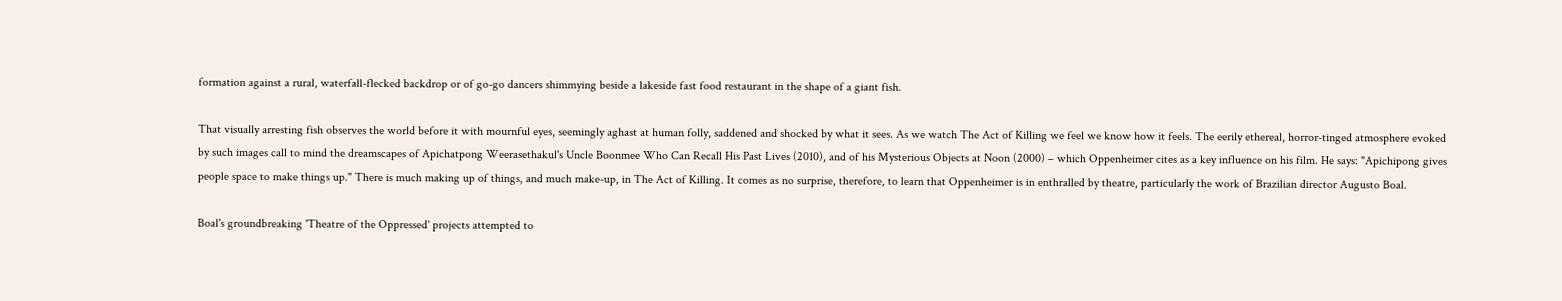formation against a rural, waterfall-flecked backdrop or of go-go dancers shimmying beside a lakeside fast food restaurant in the shape of a giant fish.

That visually arresting fish observes the world before it with mournful eyes, seemingly aghast at human folly, saddened and shocked by what it sees. As we watch The Act of Killing we feel we know how it feels. The eerily ethereal, horror-tinged atmosphere evoked by such images call to mind the dreamscapes of Apichatpong Weerasethakul's Uncle Boonmee Who Can Recall His Past Lives (2010), and of his Mysterious Objects at Noon (2000) – which Oppenheimer cites as a key influence on his film. He says: "Apichipong gives people space to make things up." There is much making up of things, and much make-up, in The Act of Killing. It comes as no surprise, therefore, to learn that Oppenheimer is in enthralled by theatre, particularly the work of Brazilian director Augusto Boal.

Boal's groundbreaking 'Theatre of the Oppressed' projects attempted to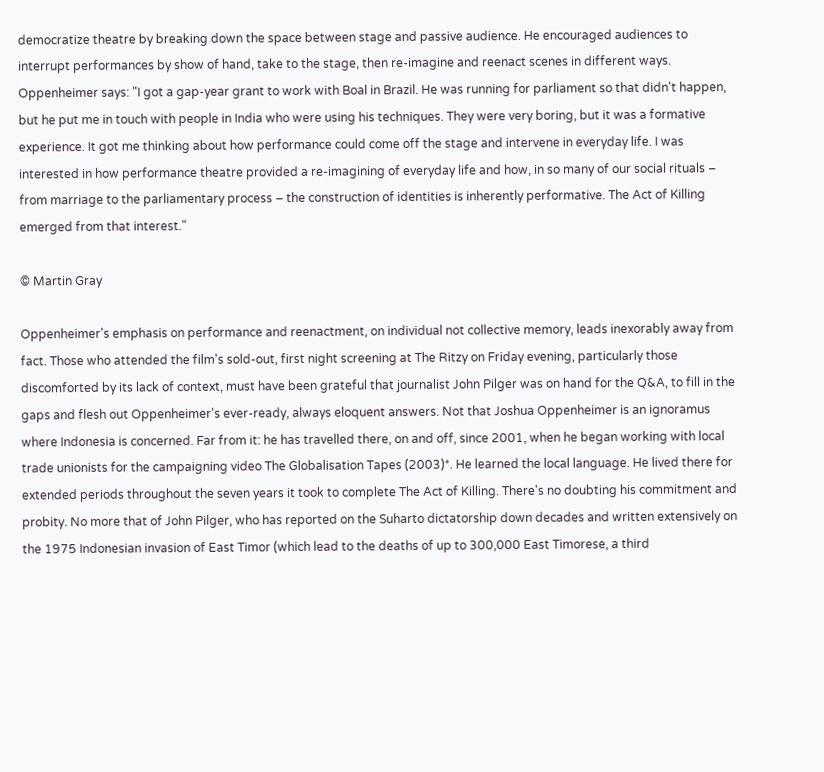democratize theatre by breaking down the space between stage and passive audience. He encouraged audiences to interrupt performances by show of hand, take to the stage, then re-imagine and reenact scenes in different ways. Oppenheimer says: "I got a gap-year grant to work with Boal in Brazil. He was running for parliament so that didn't happen, but he put me in touch with people in India who were using his techniques. They were very boring, but it was a formative experience. It got me thinking about how performance could come off the stage and intervene in everyday life. I was interested in how performance theatre provided a re-imagining of everyday life and how, in so many of our social rituals – from marriage to the parliamentary process – the construction of identities is inherently performative. The Act of Killing emerged from that interest."

© Martin Gray

Oppenheimer's emphasis on performance and reenactment, on individual not collective memory, leads inexorably away from fact. Those who attended the film's sold-out, first night screening at The Ritzy on Friday evening, particularly those discomforted by its lack of context, must have been grateful that journalist John Pilger was on hand for the Q&A, to fill in the gaps and flesh out Oppenheimer's ever-ready, always eloquent answers. Not that Joshua Oppenheimer is an ignoramus where Indonesia is concerned. Far from it: he has travelled there, on and off, since 2001, when he began working with local trade unionists for the campaigning video The Globalisation Tapes (2003)*. He learned the local language. He lived there for extended periods throughout the seven years it took to complete The Act of Killing. There's no doubting his commitment and probity. No more that of John Pilger, who has reported on the Suharto dictatorship down decades and written extensively on the 1975 Indonesian invasion of East Timor (which lead to the deaths of up to 300,000 East Timorese, a third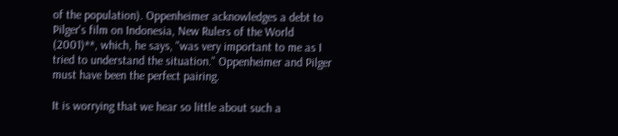of the population). Oppenheimer acknowledges a debt to Pilger's film on Indonesia, New Rulers of the World (2001)**, which, he says, "was very important to me as I tried to understand the situation." Oppenheimer and Pilger must have been the perfect pairing.

It is worrying that we hear so little about such a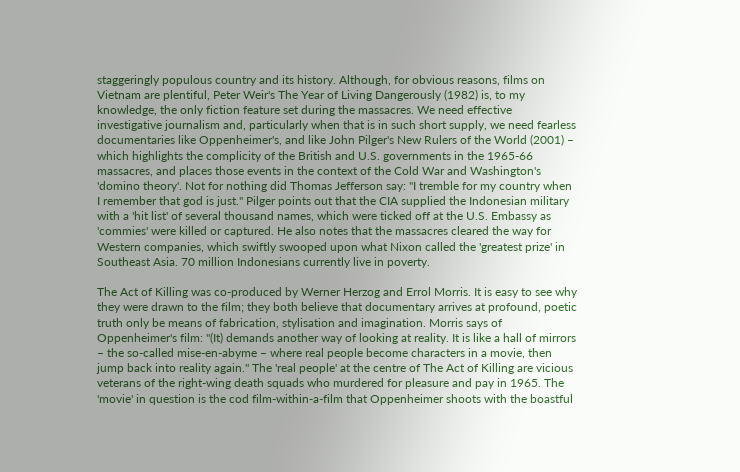staggeringly populous country and its history. Although, for obvious reasons, films on Vietnam are plentiful, Peter Weir's The Year of Living Dangerously (1982) is, to my knowledge, the only fiction feature set during the massacres. We need effective investigative journalism and, particularly when that is in such short supply, we need fearless documentaries like Oppenheimer's, and like John Pilger's New Rulers of the World (2001) – which highlights the complicity of the British and U.S. governments in the 1965-66 massacres, and places those events in the context of the Cold War and Washington's 'domino theory'. Not for nothing did Thomas Jefferson say: "I tremble for my country when I remember that god is just." Pilger points out that the CIA supplied the Indonesian military with a 'hit list' of several thousand names, which were ticked off at the U.S. Embassy as 'commies' were killed or captured. He also notes that the massacres cleared the way for Western companies, which swiftly swooped upon what Nixon called the 'greatest prize' in Southeast Asia. 70 million Indonesians currently live in poverty.

The Act of Killing was co-produced by Werner Herzog and Errol Morris. It is easy to see why they were drawn to the film; they both believe that documentary arrives at profound, poetic truth only be means of fabrication, stylisation and imagination. Morris says of Oppenheimer's film: "(It) demands another way of looking at reality. It is like a hall of mirrors – the so-called mise-en-abyme – where real people become characters in a movie, then jump back into reality again." The 'real people' at the centre of The Act of Killing are vicious veterans of the right-wing death squads who murdered for pleasure and pay in 1965. The 'movie' in question is the cod film-within-a-film that Oppenheimer shoots with the boastful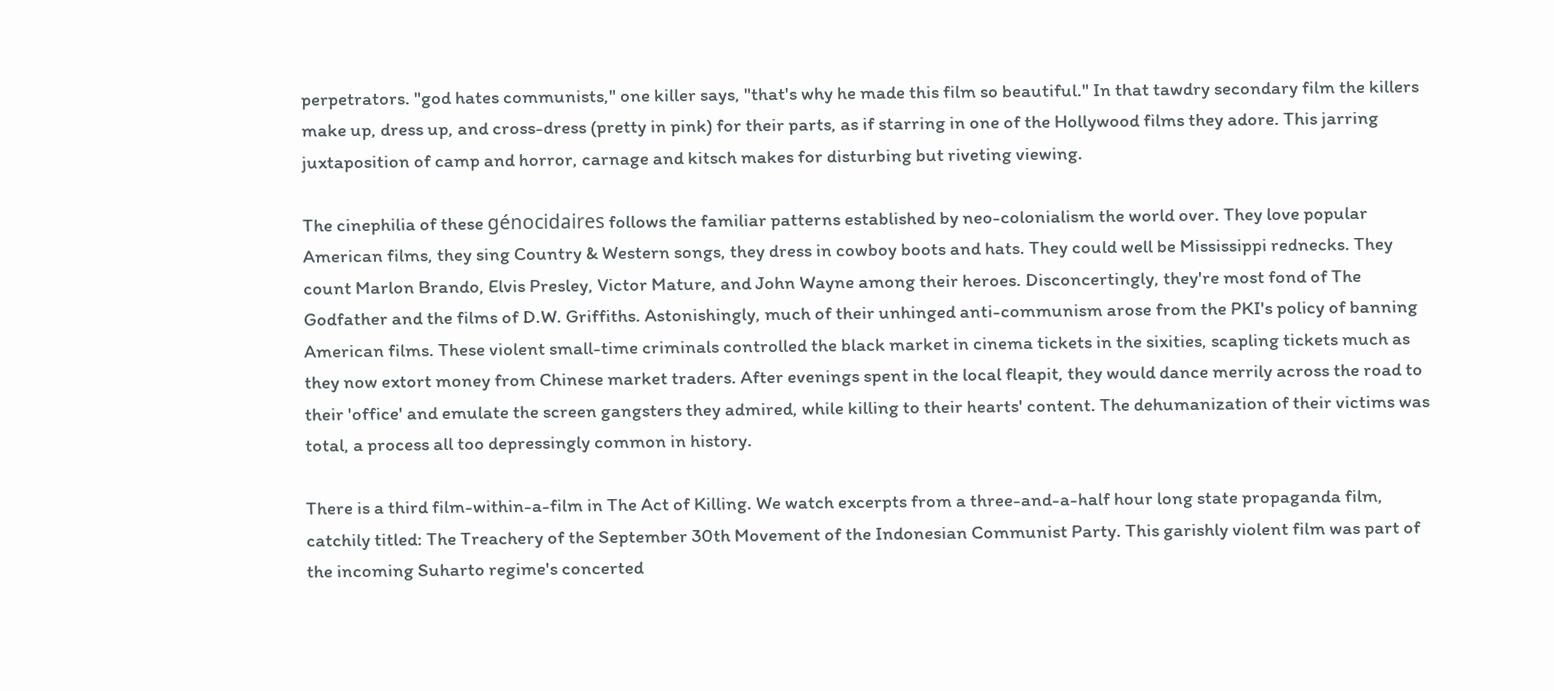perpetrators. "god hates communists," one killer says, "that's why he made this film so beautiful." In that tawdry secondary film the killers make up, dress up, and cross-dress (pretty in pink) for their parts, as if starring in one of the Hollywood films they adore. This jarring juxtaposition of camp and horror, carnage and kitsch makes for disturbing but riveting viewing.

The cinephilia of these génocidaires follows the familiar patterns established by neo-colonialism the world over. They love popular American films, they sing Country & Western songs, they dress in cowboy boots and hats. They could well be Mississippi rednecks. They count Marlon Brando, Elvis Presley, Victor Mature, and John Wayne among their heroes. Disconcertingly, they're most fond of The Godfather and the films of D.W. Griffiths. Astonishingly, much of their unhinged anti-communism arose from the PKI's policy of banning American films. These violent small-time criminals controlled the black market in cinema tickets in the sixities, scapling tickets much as they now extort money from Chinese market traders. After evenings spent in the local fleapit, they would dance merrily across the road to their 'office' and emulate the screen gangsters they admired, while killing to their hearts' content. The dehumanization of their victims was total, a process all too depressingly common in history.

There is a third film-within-a-film in The Act of Killing. We watch excerpts from a three-and-a-half hour long state propaganda film, catchily titled: The Treachery of the September 30th Movement of the Indonesian Communist Party. This garishly violent film was part of the incoming Suharto regime's concerted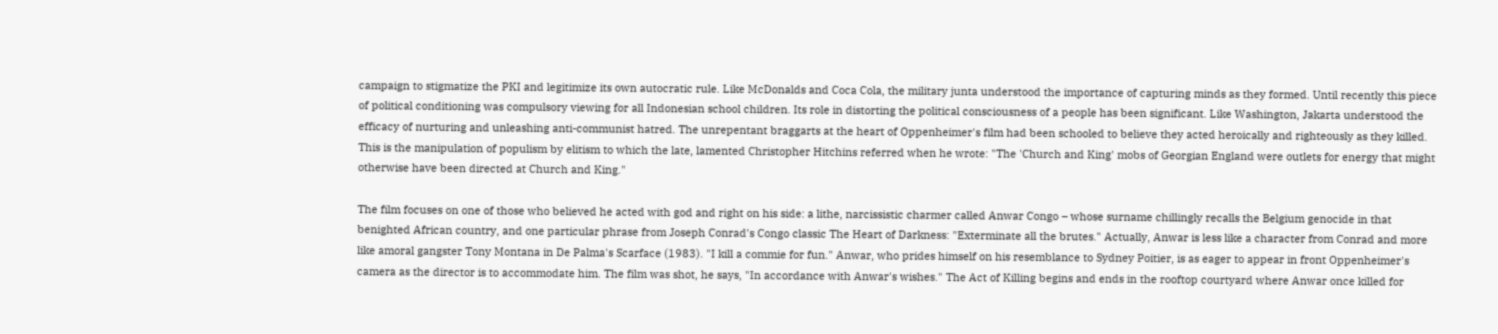campaign to stigmatize the PKI and legitimize its own autocratic rule. Like McDonalds and Coca Cola, the military junta understood the importance of capturing minds as they formed. Until recently this piece of political conditioning was compulsory viewing for all Indonesian school children. Its role in distorting the political consciousness of a people has been significant. Like Washington, Jakarta understood the efficacy of nurturing and unleashing anti-communist hatred. The unrepentant braggarts at the heart of Oppenheimer's film had been schooled to believe they acted heroically and righteously as they killed. This is the manipulation of populism by elitism to which the late, lamented Christopher Hitchins referred when he wrote: "The 'Church and King' mobs of Georgian England were outlets for energy that might otherwise have been directed at Church and King."

The film focuses on one of those who believed he acted with god and right on his side: a lithe, narcissistic charmer called Anwar Congo – whose surname chillingly recalls the Belgium genocide in that benighted African country, and one particular phrase from Joseph Conrad's Congo classic The Heart of Darkness: "Exterminate all the brutes." Actually, Anwar is less like a character from Conrad and more like amoral gangster Tony Montana in De Palma's Scarface (1983). "I kill a commie for fun." Anwar, who prides himself on his resemblance to Sydney Poitier, is as eager to appear in front Oppenheimer's camera as the director is to accommodate him. The film was shot, he says, "In accordance with Anwar's wishes." The Act of Killing begins and ends in the rooftop courtyard where Anwar once killed for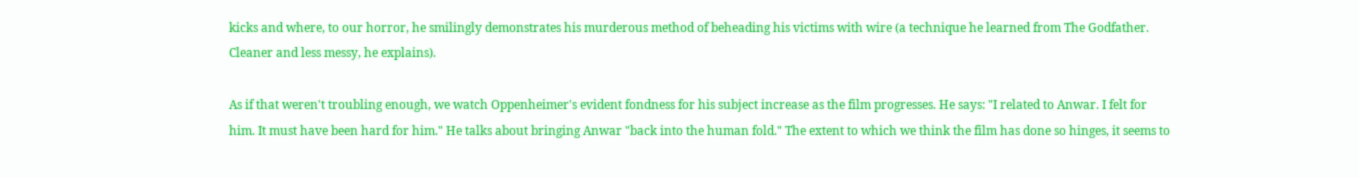kicks and where, to our horror, he smilingly demonstrates his murderous method of beheading his victims with wire (a technique he learned from The Godfather. Cleaner and less messy, he explains).

As if that weren't troubling enough, we watch Oppenheimer's evident fondness for his subject increase as the film progresses. He says: "I related to Anwar. I felt for him. It must have been hard for him." He talks about bringing Anwar "back into the human fold." The extent to which we think the film has done so hinges, it seems to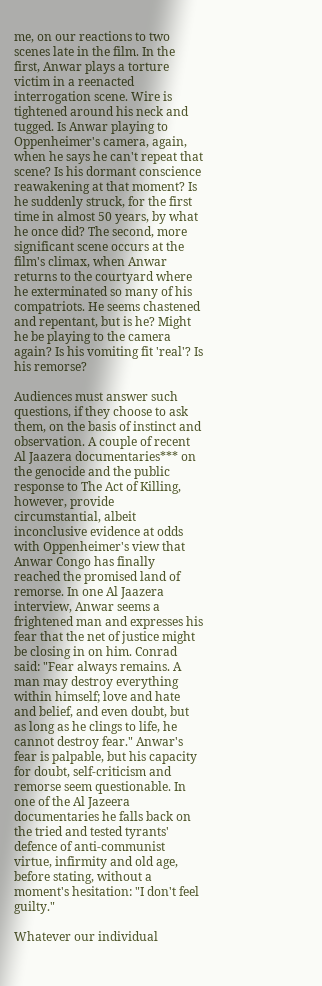me, on our reactions to two scenes late in the film. In the first, Anwar plays a torture victim in a reenacted interrogation scene. Wire is tightened around his neck and tugged. Is Anwar playing to Oppenheimer's camera, again, when he says he can't repeat that scene? Is his dormant conscience reawakening at that moment? Is he suddenly struck, for the first time in almost 50 years, by what he once did? The second, more significant scene occurs at the film's climax, when Anwar returns to the courtyard where he exterminated so many of his compatriots. He seems chastened and repentant, but is he? Might he be playing to the camera again? Is his vomiting fit 'real'? Is his remorse?

Audiences must answer such questions, if they choose to ask them, on the basis of instinct and observation. A couple of recent Al Jaazera documentaries*** on the genocide and the public response to The Act of Killing, however, provide circumstantial, albeit inconclusive evidence at odds with Oppenheimer's view that Anwar Congo has finally reached the promised land of remorse. In one Al Jaazera interview, Anwar seems a frightened man and expresses his fear that the net of justice might be closing in on him. Conrad said: "Fear always remains. A man may destroy everything within himself; love and hate and belief, and even doubt, but as long as he clings to life, he cannot destroy fear." Anwar's fear is palpable, but his capacity for doubt, self-criticism and remorse seem questionable. In one of the Al Jazeera documentaries he falls back on the tried and tested tyrants' defence of anti-communist virtue, infirmity and old age, before stating, without a moment's hesitation: "I don't feel guilty."

Whatever our individual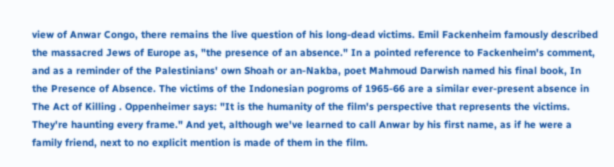view of Anwar Congo, there remains the live question of his long-dead victims. Emil Fackenheim famously described the massacred Jews of Europe as, "the presence of an absence." In a pointed reference to Fackenheim's comment, and as a reminder of the Palestinians' own Shoah or an-Nakba, poet Mahmoud Darwish named his final book, In the Presence of Absence. The victims of the Indonesian pogroms of 1965-66 are a similar ever-present absence in The Act of Killing . Oppenheimer says: "It is the humanity of the film's perspective that represents the victims. They're haunting every frame." And yet, although we've learned to call Anwar by his first name, as if he were a family friend, next to no explicit mention is made of them in the film.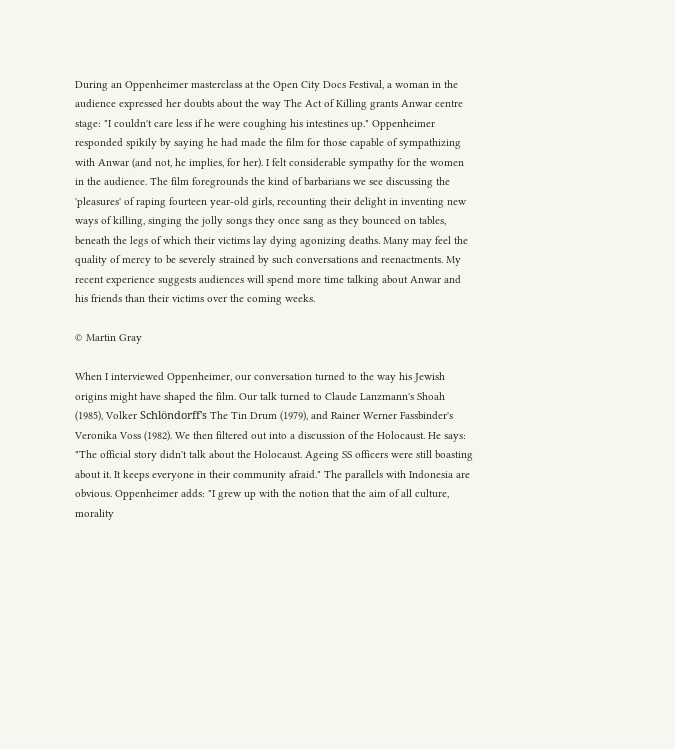During an Oppenheimer masterclass at the Open City Docs Festival, a woman in the audience expressed her doubts about the way The Act of Killing grants Anwar centre stage: "I couldn't care less if he were coughing his intestines up." Oppenheimer responded spikily by saying he had made the film for those capable of sympathizing with Anwar (and not, he implies, for her). I felt considerable sympathy for the women in the audience. The film foregrounds the kind of barbarians we see discussing the 'pleasures' of raping fourteen year-old girls, recounting their delight in inventing new ways of killing, singing the jolly songs they once sang as they bounced on tables, beneath the legs of which their victims lay dying agonizing deaths. Many may feel the quality of mercy to be severely strained by such conversations and reenactments. My recent experience suggests audiences will spend more time talking about Anwar and his friends than their victims over the coming weeks.

© Martin Gray

When I interviewed Oppenheimer, our conversation turned to the way his Jewish origins might have shaped the film. Our talk turned to Claude Lanzmann's Shoah (1985), Volker Schlöndorff's The Tin Drum (1979), and Rainer Werner Fassbinder's Veronika Voss (1982). We then filtered out into a discussion of the Holocaust. He says: "The official story didn't talk about the Holocaust. Ageing SS officers were still boasting about it. It keeps everyone in their community afraid." The parallels with Indonesia are obvious. Oppenheimer adds: "I grew up with the notion that the aim of all culture, morality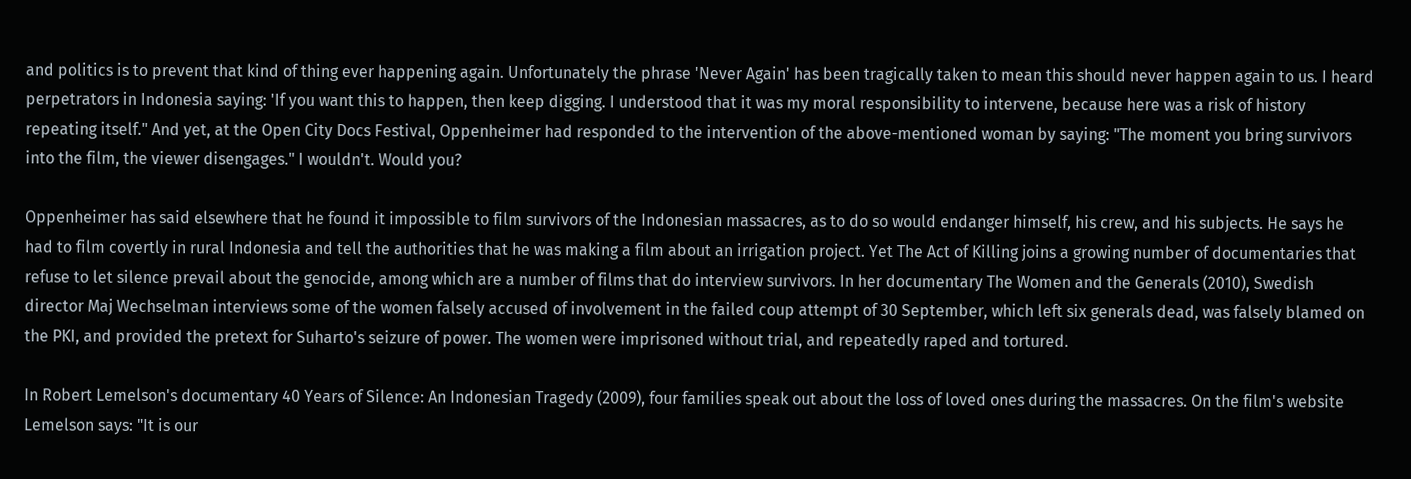and politics is to prevent that kind of thing ever happening again. Unfortunately the phrase 'Never Again' has been tragically taken to mean this should never happen again to us. I heard perpetrators in Indonesia saying: 'If you want this to happen, then keep digging. I understood that it was my moral responsibility to intervene, because here was a risk of history repeating itself." And yet, at the Open City Docs Festival, Oppenheimer had responded to the intervention of the above-mentioned woman by saying: "The moment you bring survivors into the film, the viewer disengages." I wouldn't. Would you?

Oppenheimer has said elsewhere that he found it impossible to film survivors of the Indonesian massacres, as to do so would endanger himself, his crew, and his subjects. He says he had to film covertly in rural Indonesia and tell the authorities that he was making a film about an irrigation project. Yet The Act of Killing joins a growing number of documentaries that refuse to let silence prevail about the genocide, among which are a number of films that do interview survivors. In her documentary The Women and the Generals (2010), Swedish director Maj Wechselman interviews some of the women falsely accused of involvement in the failed coup attempt of 30 September, which left six generals dead, was falsely blamed on the PKI, and provided the pretext for Suharto's seizure of power. The women were imprisoned without trial, and repeatedly raped and tortured.

In Robert Lemelson's documentary 40 Years of Silence: An Indonesian Tragedy (2009), four families speak out about the loss of loved ones during the massacres. On the film's website Lemelson says: "It is our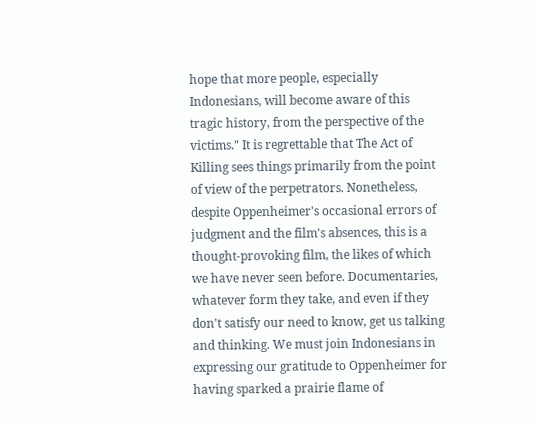hope that more people, especially Indonesians, will become aware of this tragic history, from the perspective of the victims." It is regrettable that The Act of Killing sees things primarily from the point of view of the perpetrators. Nonetheless, despite Oppenheimer's occasional errors of judgment and the film's absences, this is a thought-provoking film, the likes of which we have never seen before. Documentaries, whatever form they take, and even if they don't satisfy our need to know, get us talking and thinking. We must join Indonesians in expressing our gratitude to Oppenheimer for having sparked a prairie flame of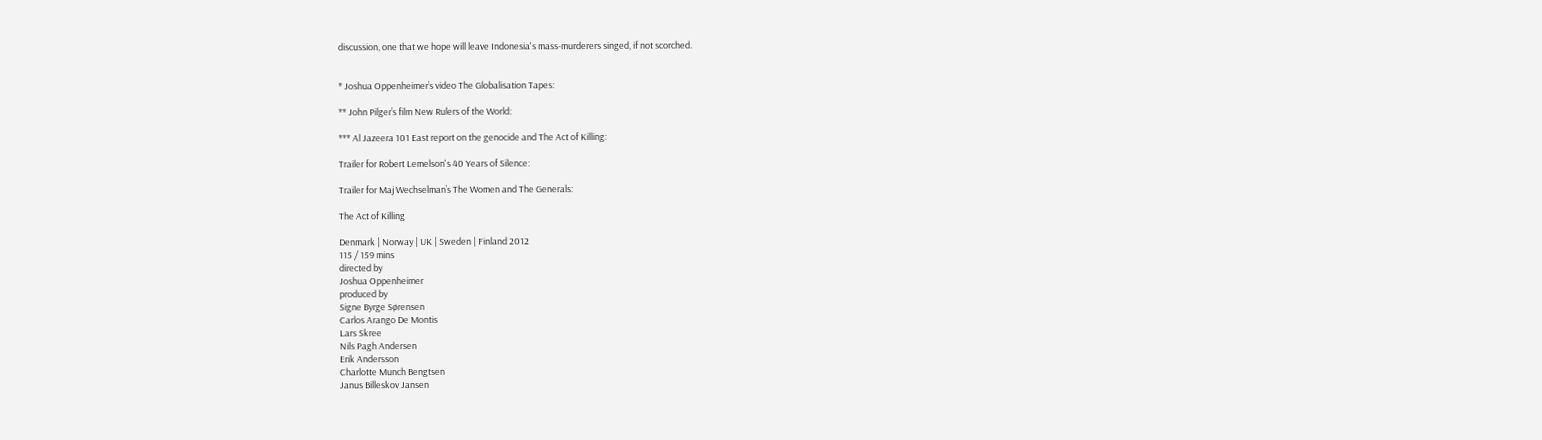discussion, one that we hope will leave Indonesia's mass-murderers singed, if not scorched.


* Joshua Oppenheimer’s video The Globalisation Tapes:

** John Pilger’s film New Rulers of the World:

*** Al Jazeera 101 East report on the genocide and The Act of Killing:

Trailer for Robert Lemelson's 40 Years of Silence:

Trailer for Maj Wechselman’s The Women and The Generals:

The Act of Killing

Denmark | Norway | UK | Sweden | Finland 2012
115 / 159 mins
directed by
Joshua Oppenheimer
produced by
Signe Byrge Sørensen
Carlos Arango De Montis
Lars Skree
Nils Pagh Andersen
Erik Andersson
Charlotte Munch Bengtsen
Janus Billeskov Jansen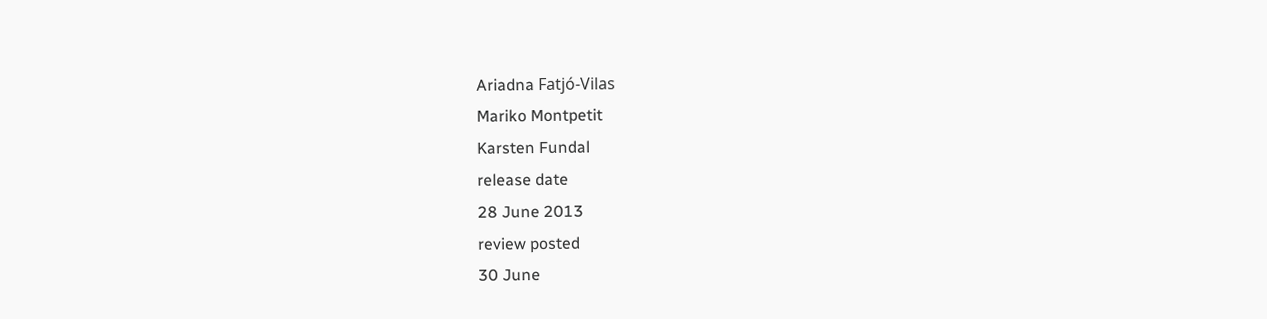Ariadna Fatjó-Vilas
Mariko Montpetit
Karsten Fundal
release date
28 June 2013
review posted
30 June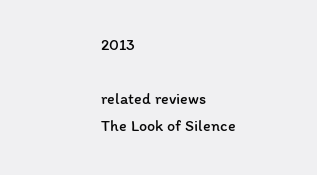2013

related reviews
The Look of Silence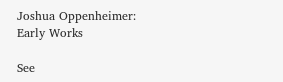Joshua Oppenheimer: Early Works

See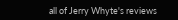all of Jerry Whyte's reviews